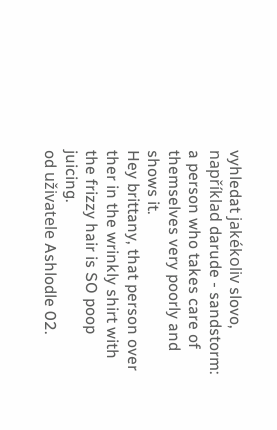vyhledat jakékoliv slovo, například darude - sandstorm:
a person who takes care of themselves very poorly and shows it.
Hey brittany, that person over ther in the wrinkly shirt with the frizzy hair is SO poop juicing.
od uživatele Ashlodle 02.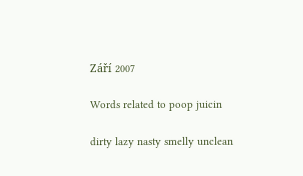Září 2007

Words related to poop juicin

dirty lazy nasty smelly unclean